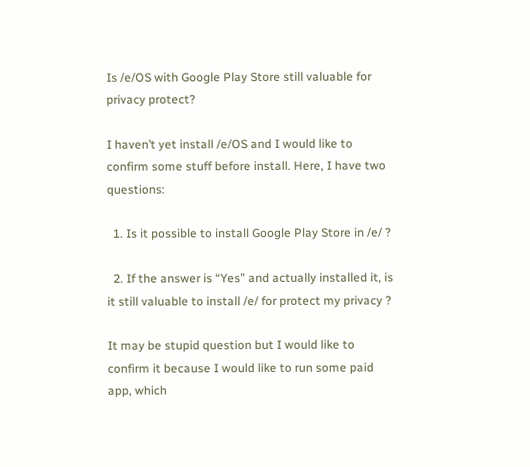Is /e/OS with Google Play Store still valuable for privacy protect?

I haven’t yet install /e/OS and I would like to confirm some stuff before install. Here, I have two questions:

  1. Is it possible to install Google Play Store in /e/ ?

  2. If the answer is “Yes” and actually installed it, is it still valuable to install /e/ for protect my privacy ?

It may be stupid question but I would like to confirm it because I would like to run some paid app, which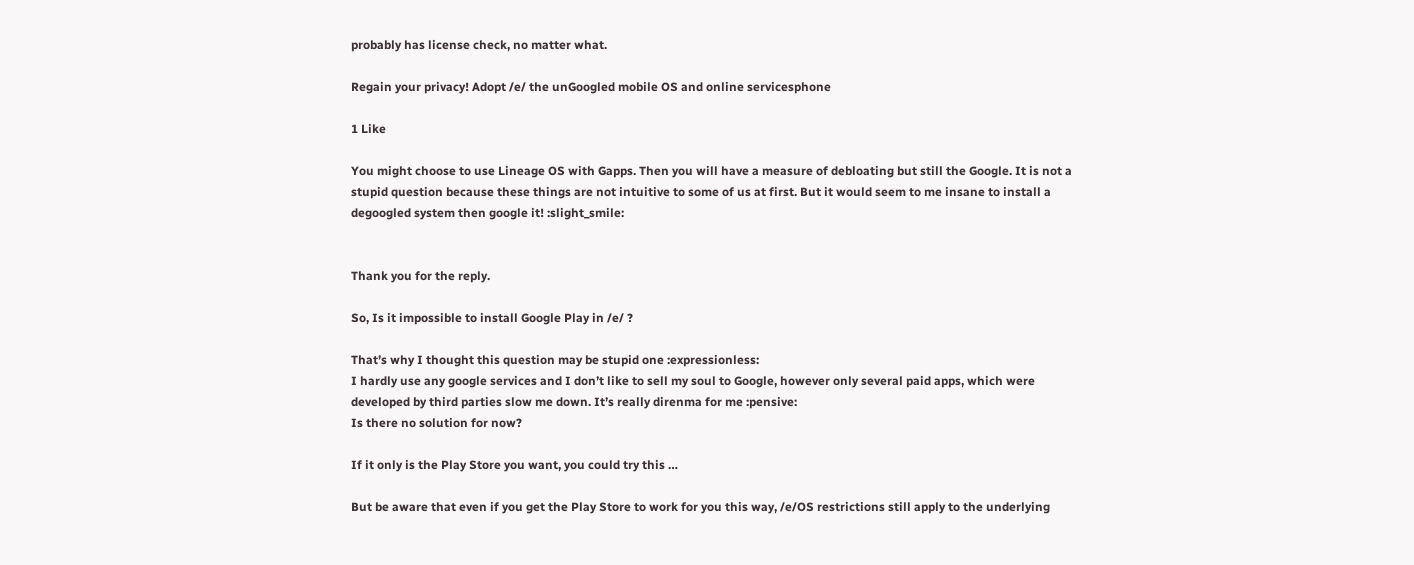probably has license check, no matter what.

Regain your privacy! Adopt /e/ the unGoogled mobile OS and online servicesphone

1 Like

You might choose to use Lineage OS with Gapps. Then you will have a measure of debloating but still the Google. It is not a stupid question because these things are not intuitive to some of us at first. But it would seem to me insane to install a degoogled system then google it! :slight_smile:


Thank you for the reply.

So, Is it impossible to install Google Play in /e/ ?

That’s why I thought this question may be stupid one :expressionless:
I hardly use any google services and I don’t like to sell my soul to Google, however only several paid apps, which were developed by third parties slow me down. It’s really direnma for me :pensive:
Is there no solution for now?

If it only is the Play Store you want, you could try this …

But be aware that even if you get the Play Store to work for you this way, /e/OS restrictions still apply to the underlying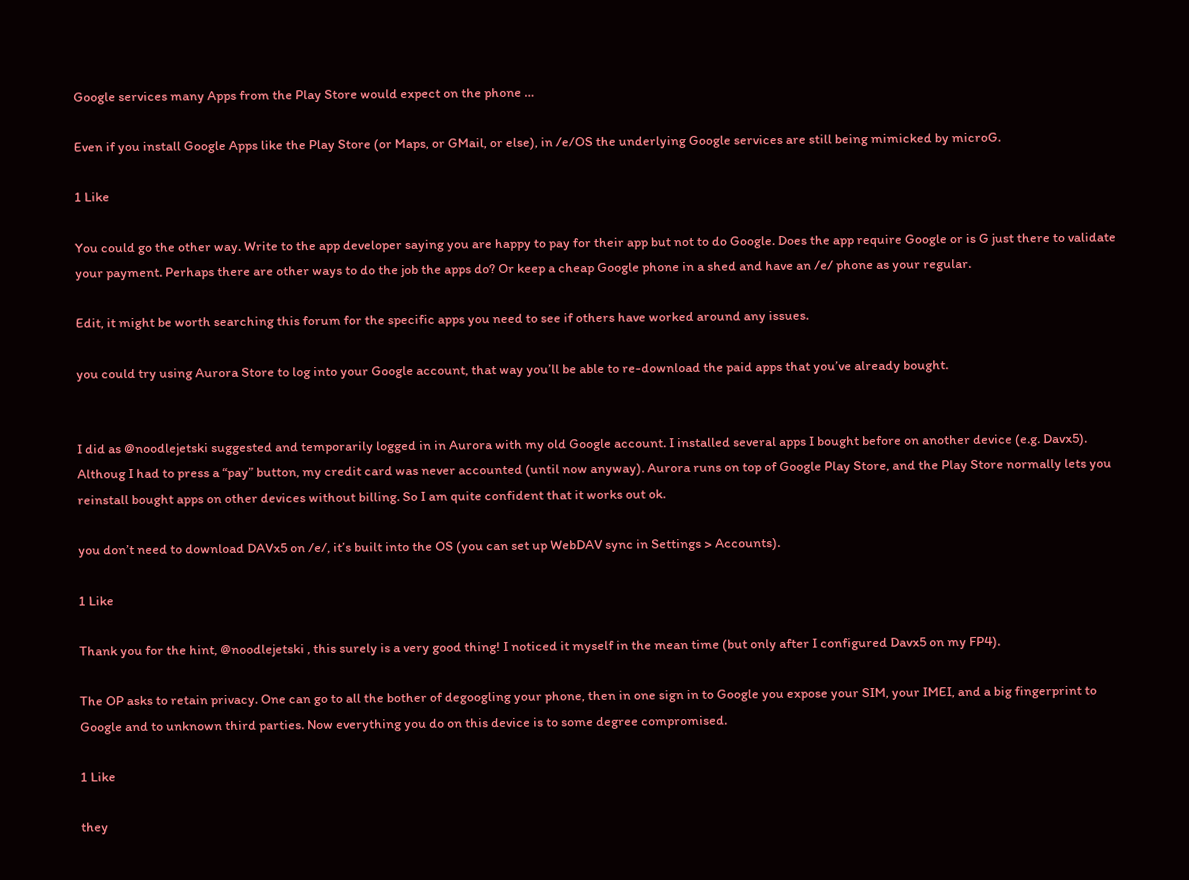Google services many Apps from the Play Store would expect on the phone …

Even if you install Google Apps like the Play Store (or Maps, or GMail, or else), in /e/OS the underlying Google services are still being mimicked by microG.

1 Like

You could go the other way. Write to the app developer saying you are happy to pay for their app but not to do Google. Does the app require Google or is G just there to validate your payment. Perhaps there are other ways to do the job the apps do? Or keep a cheap Google phone in a shed and have an /e/ phone as your regular.

Edit, it might be worth searching this forum for the specific apps you need to see if others have worked around any issues.

you could try using Aurora Store to log into your Google account, that way you’ll be able to re-download the paid apps that you’ve already bought.


I did as @noodlejetski suggested and temporarily logged in in Aurora with my old Google account. I installed several apps I bought before on another device (e.g. Davx5). Althoug I had to press a “pay” button, my credit card was never accounted (until now anyway). Aurora runs on top of Google Play Store, and the Play Store normally lets you reinstall bought apps on other devices without billing. So I am quite confident that it works out ok.

you don’t need to download DAVx5 on /e/, it’s built into the OS (you can set up WebDAV sync in Settings > Accounts).

1 Like

Thank you for the hint, @noodlejetski , this surely is a very good thing! I noticed it myself in the mean time (but only after I configured Davx5 on my FP4).

The OP asks to retain privacy. One can go to all the bother of degoogling your phone, then in one sign in to Google you expose your SIM, your IMEI, and a big fingerprint to Google and to unknown third parties. Now everything you do on this device is to some degree compromised.

1 Like

they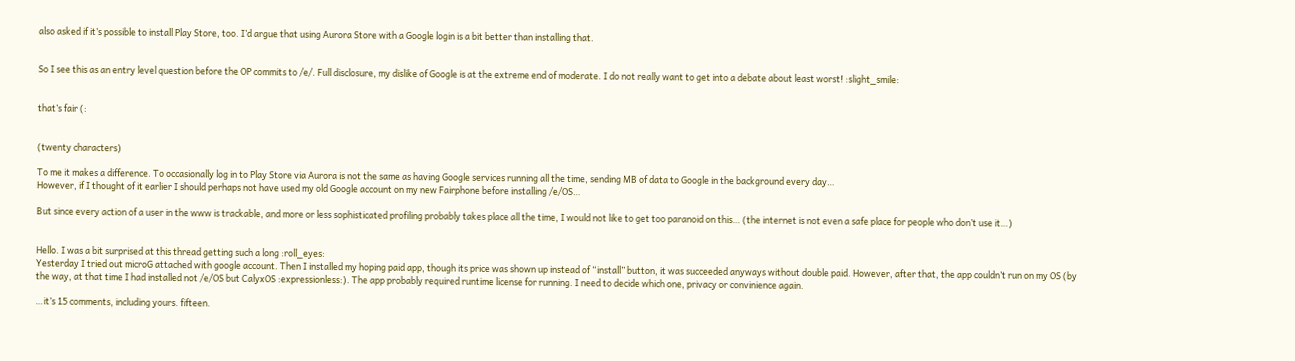also asked if it’s possible to install Play Store, too. I’d argue that using Aurora Store with a Google login is a bit better than installing that.


So I see this as an entry level question before the OP commits to /e/. Full disclosure, my dislike of Google is at the extreme end of moderate. I do not really want to get into a debate about least worst! :slight_smile:


that’s fair (:


(twenty characters)

To me it makes a difference. To occasionally log in to Play Store via Aurora is not the same as having Google services running all the time, sending MB of data to Google in the background every day…
However, if I thought of it earlier I should perhaps not have used my old Google account on my new Fairphone before installing /e/OS…

But since every action of a user in the www is trackable, and more or less sophisticated profiling probably takes place all the time, I would not like to get too paranoid on this… (the internet is not even a safe place for people who don’t use it…)


Hello. I was a bit surprised at this thread getting such a long :roll_eyes:
Yesterday I tried out microG attached with google account. Then I installed my hoping paid app, though its price was shown up instead of “install” button, it was succeeded anyways without double paid. However, after that, the app couldn’t run on my OS (by the way, at that time I had installed not /e/OS but CalyxOS :expressionless:). The app probably required runtime license for running. I need to decide which one, privacy or convinience again.

…it’s 15 comments, including yours. fifteen.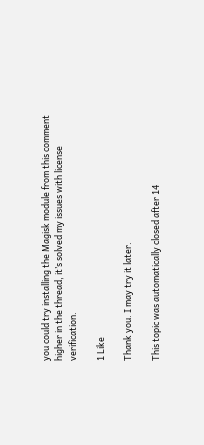you could try installing the Magisk module from this comment higher in the thread, it’s solved my issues with license verification.

1 Like

Thank you. I may try it later.

This topic was automatically closed after 14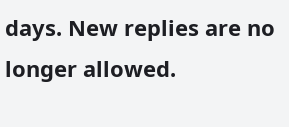days. New replies are no longer allowed.